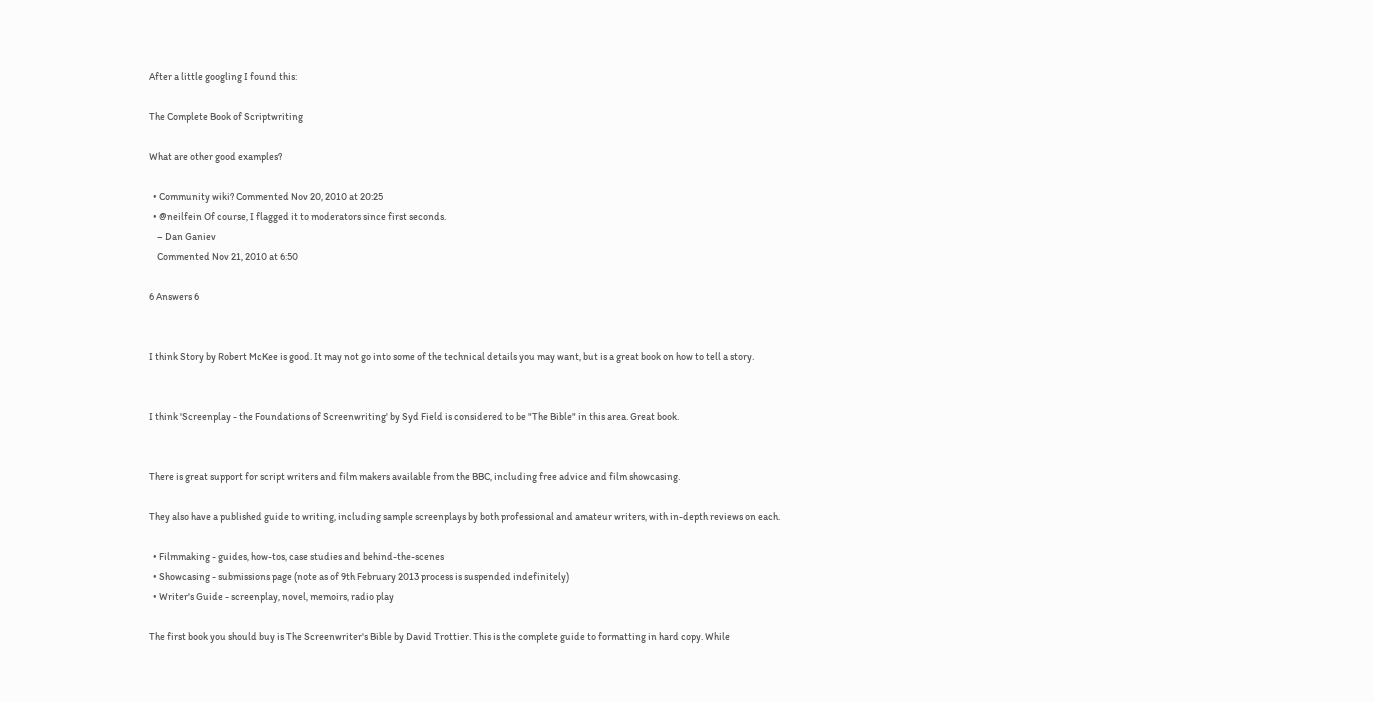After a little googling I found this:

The Complete Book of Scriptwriting

What are other good examples?

  • Community wiki? Commented Nov 20, 2010 at 20:25
  • @neilfein Of course, I flagged it to moderators since first seconds.
    – Dan Ganiev
    Commented Nov 21, 2010 at 6:50

6 Answers 6


I think Story by Robert McKee is good. It may not go into some of the technical details you may want, but is a great book on how to tell a story.


I think 'Screenplay - the Foundations of Screenwriting' by Syd Field is considered to be "The Bible" in this area. Great book.


There is great support for script writers and film makers available from the BBC, including free advice and film showcasing.

They also have a published guide to writing, including sample screenplays by both professional and amateur writers, with in-depth reviews on each.

  • Filmmaking - guides, how-tos, case studies and behind-the-scenes
  • Showcasing - submissions page (note as of 9th February 2013 process is suspended indefinitely)
  • Writer's Guide - screenplay, novel, memoirs, radio play

The first book you should buy is The Screenwriter's Bible by David Trottier. This is the complete guide to formatting in hard copy. While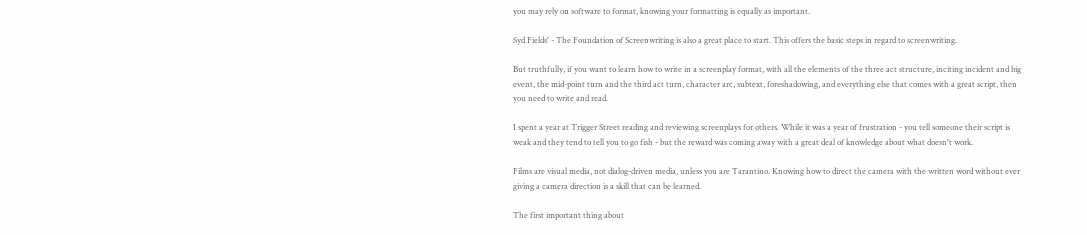you may rely on software to format, knowing your formatting is equally as important.

Syd Fields' - The Foundation of Screenwriting is also a great place to start. This offers the basic steps in regard to screenwriting.

But truthfully, if you want to learn how to write in a screenplay format, with all the elements of the three act structure, inciting incident and big event, the mid-point turn and the third act turn, character arc, subtext, foreshadowing, and everything else that comes with a great script, then you need to write and read.

I spent a year at Trigger Street reading and reviewing screenplays for others. While it was a year of frustration - you tell someone their script is weak and they tend to tell you to go fish - but the reward was coming away with a great deal of knowledge about what doesn't work.

Films are visual media, not dialog-driven media, unless you are Tarantino. Knowing how to direct the camera with the written word without ever giving a camera direction is a skill that can be learned.

The first important thing about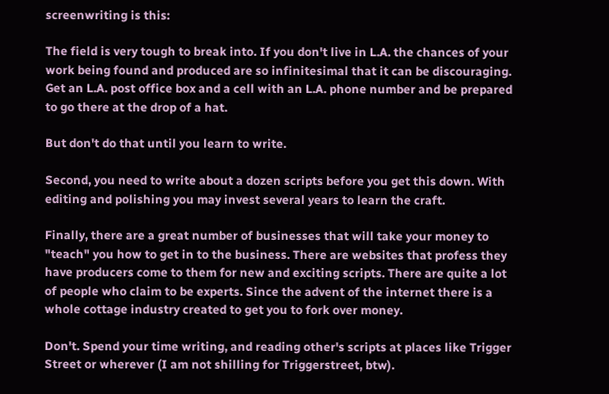screenwriting is this:

The field is very tough to break into. If you don't live in L.A. the chances of your work being found and produced are so infinitesimal that it can be discouraging. Get an L.A. post office box and a cell with an L.A. phone number and be prepared to go there at the drop of a hat.

But don't do that until you learn to write.

Second, you need to write about a dozen scripts before you get this down. With editing and polishing you may invest several years to learn the craft.

Finally, there are a great number of businesses that will take your money to "teach" you how to get in to the business. There are websites that profess they have producers come to them for new and exciting scripts. There are quite a lot of people who claim to be experts. Since the advent of the internet there is a whole cottage industry created to get you to fork over money.

Don't. Spend your time writing, and reading other's scripts at places like Trigger Street or wherever (I am not shilling for Triggerstreet, btw).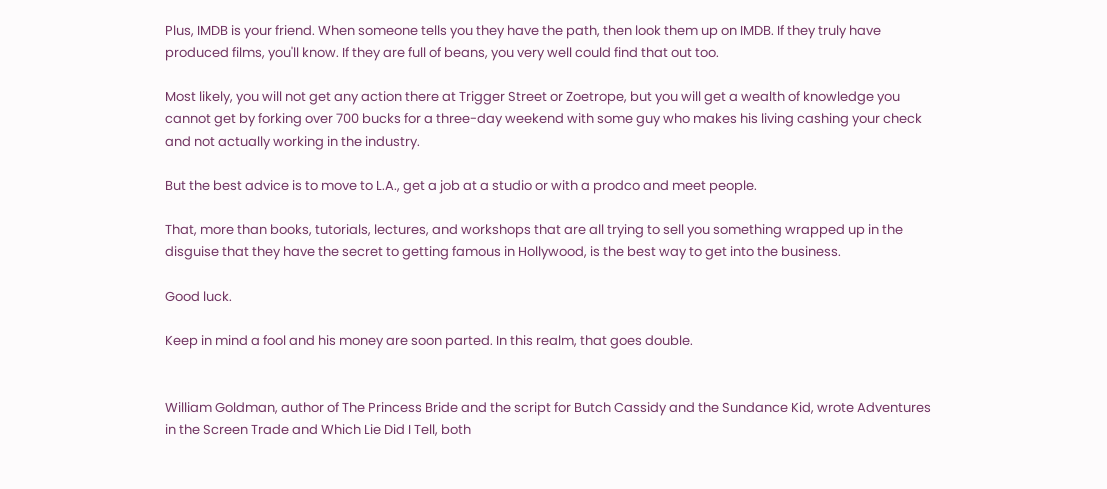Plus, IMDB is your friend. When someone tells you they have the path, then look them up on IMDB. If they truly have produced films, you'll know. If they are full of beans, you very well could find that out too.

Most likely, you will not get any action there at Trigger Street or Zoetrope, but you will get a wealth of knowledge you cannot get by forking over 700 bucks for a three-day weekend with some guy who makes his living cashing your check and not actually working in the industry.

But the best advice is to move to L.A., get a job at a studio or with a prodco and meet people.

That, more than books, tutorials, lectures, and workshops that are all trying to sell you something wrapped up in the disguise that they have the secret to getting famous in Hollywood, is the best way to get into the business.

Good luck.

Keep in mind a fool and his money are soon parted. In this realm, that goes double.


William Goldman, author of The Princess Bride and the script for Butch Cassidy and the Sundance Kid, wrote Adventures in the Screen Trade and Which Lie Did I Tell, both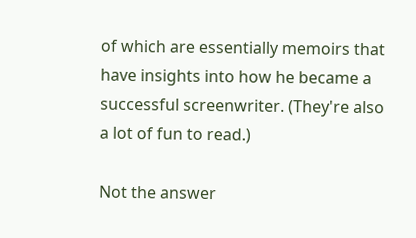of which are essentially memoirs that have insights into how he became a successful screenwriter. (They're also a lot of fun to read.)

Not the answer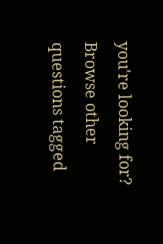you're looking for? Browse other questions tagged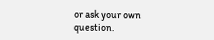or ask your own question.